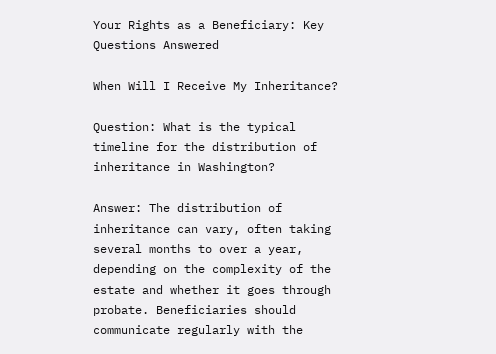Your Rights as a Beneficiary: Key Questions Answered

When Will I Receive My Inheritance?

Question: What is the typical timeline for the distribution of inheritance in Washington?

Answer: The distribution of inheritance can vary, often taking several months to over a year, depending on the complexity of the estate and whether it goes through probate. Beneficiaries should communicate regularly with the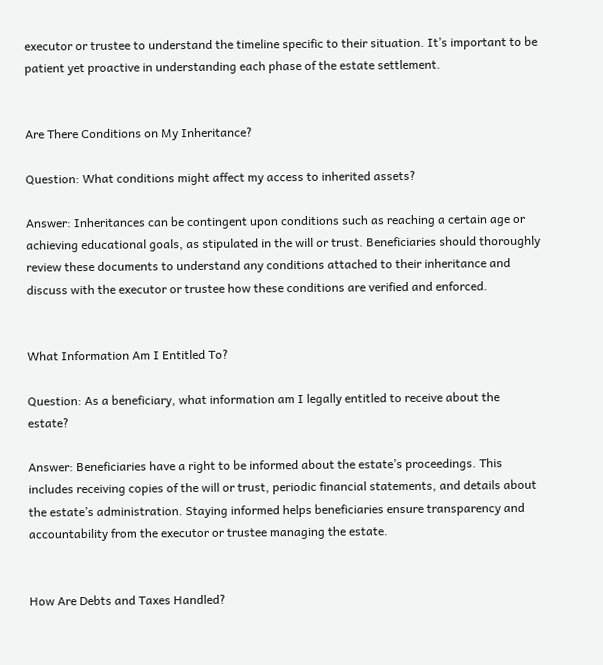executor or trustee to understand the timeline specific to their situation. It’s important to be patient yet proactive in understanding each phase of the estate settlement.


Are There Conditions on My Inheritance?

Question: What conditions might affect my access to inherited assets?

Answer: Inheritances can be contingent upon conditions such as reaching a certain age or achieving educational goals, as stipulated in the will or trust. Beneficiaries should thoroughly review these documents to understand any conditions attached to their inheritance and discuss with the executor or trustee how these conditions are verified and enforced.


What Information Am I Entitled To?

Question: As a beneficiary, what information am I legally entitled to receive about the estate?

Answer: Beneficiaries have a right to be informed about the estate’s proceedings. This includes receiving copies of the will or trust, periodic financial statements, and details about the estate’s administration. Staying informed helps beneficiaries ensure transparency and accountability from the executor or trustee managing the estate.


How Are Debts and Taxes Handled?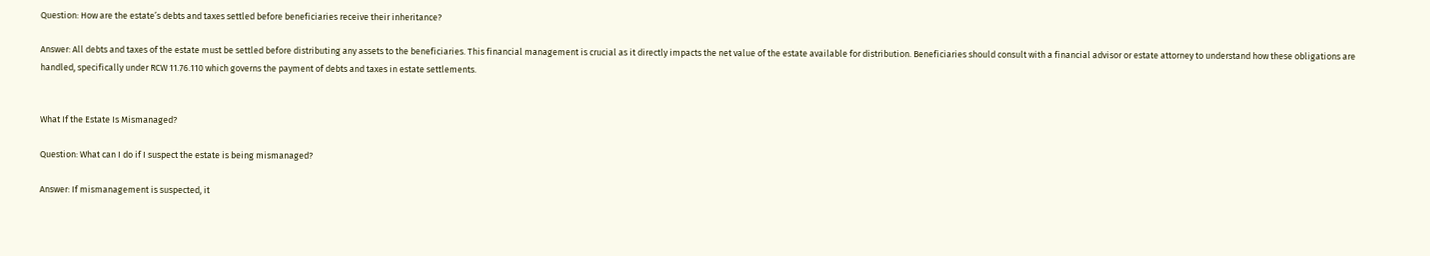Question: How are the estate’s debts and taxes settled before beneficiaries receive their inheritance?

Answer: All debts and taxes of the estate must be settled before distributing any assets to the beneficiaries. This financial management is crucial as it directly impacts the net value of the estate available for distribution. Beneficiaries should consult with a financial advisor or estate attorney to understand how these obligations are handled, specifically under RCW 11.76.110 which governs the payment of debts and taxes in estate settlements.


What If the Estate Is Mismanaged?

Question: What can I do if I suspect the estate is being mismanaged?

Answer: If mismanagement is suspected, it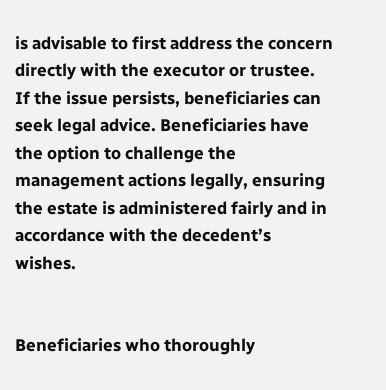is advisable to first address the concern directly with the executor or trustee. If the issue persists, beneficiaries can seek legal advice. Beneficiaries have the option to challenge the management actions legally, ensuring the estate is administered fairly and in accordance with the decedent’s wishes.


Beneficiaries who thoroughly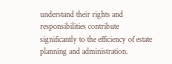understand their rights and responsibilities contribute significantly to the efficiency of estate planning and administration.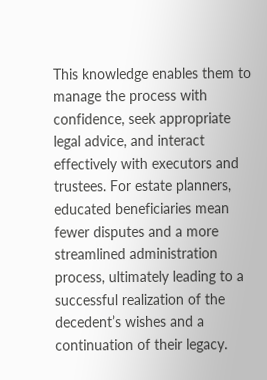This knowledge enables them to manage the process with confidence, seek appropriate legal advice, and interact effectively with executors and trustees. For estate planners, educated beneficiaries mean fewer disputes and a more streamlined administration process, ultimately leading to a successful realization of the decedent’s wishes and a continuation of their legacy.